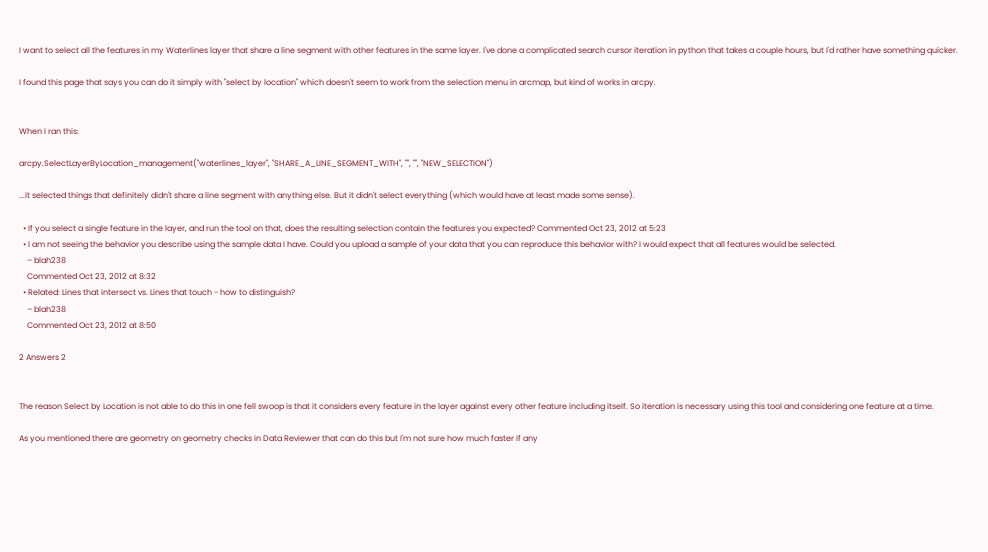I want to select all the features in my Waterlines layer that share a line segment with other features in the same layer. I've done a complicated search cursor iteration in python that takes a couple hours, but I'd rather have something quicker.

I found this page that says you can do it simply with "select by location" which doesn't seem to work from the selection menu in arcmap, but kind of works in arcpy.


When I ran this:

arcpy.SelectLayerByLocation_management("waterlines_layer", "SHARE_A_LINE_SEGMENT_WITH", "", "", "NEW_SELECTION")

...it selected things that definitely didn't share a line segment with anything else. But it didn't select everything (which would have at least made some sense).

  • If you select a single feature in the layer, and run the tool on that, does the resulting selection contain the features you expected? Commented Oct 23, 2012 at 5:23
  • I am not seeing the behavior you describe using the sample data I have. Could you upload a sample of your data that you can reproduce this behavior with? I would expect that all features would be selected.
    – blah238
    Commented Oct 23, 2012 at 8:32
  • Related: Lines that intersect vs. Lines that touch - how to distinguish?
    – blah238
    Commented Oct 23, 2012 at 8:50

2 Answers 2


The reason Select by Location is not able to do this in one fell swoop is that it considers every feature in the layer against every other feature including itself. So iteration is necessary using this tool and considering one feature at a time.

As you mentioned there are geometry on geometry checks in Data Reviewer that can do this but I'm not sure how much faster if any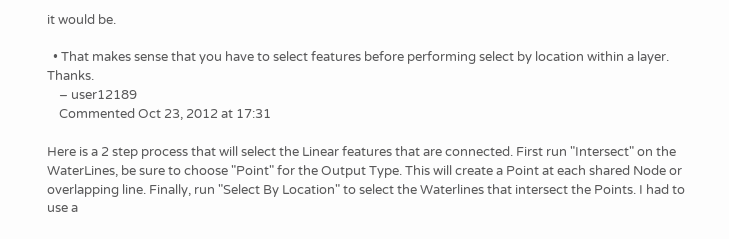it would be.

  • That makes sense that you have to select features before performing select by location within a layer. Thanks.
    – user12189
    Commented Oct 23, 2012 at 17:31

Here is a 2 step process that will select the Linear features that are connected. First run "Intersect" on the WaterLines, be sure to choose "Point" for the Output Type. This will create a Point at each shared Node or overlapping line. Finally, run "Select By Location" to select the Waterlines that intersect the Points. I had to use a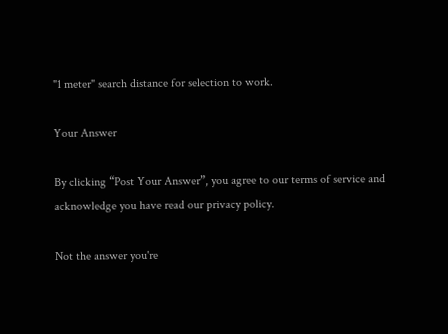"1 meter" search distance for selection to work.

Your Answer

By clicking “Post Your Answer”, you agree to our terms of service and acknowledge you have read our privacy policy.

Not the answer you're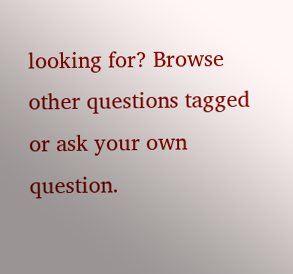looking for? Browse other questions tagged or ask your own question.